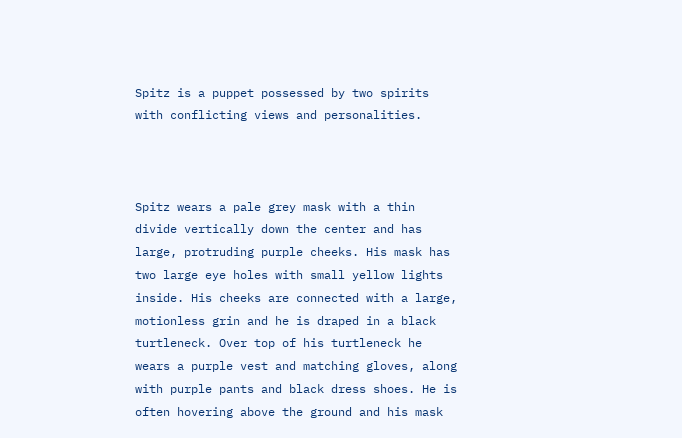Spitz is a puppet possessed by two spirits with conflicting views and personalities.



Spitz wears a pale grey mask with a thin divide vertically down the center and has large, protruding purple cheeks. His mask has two large eye holes with small yellow lights inside. His cheeks are connected with a large, motionless grin and he is draped in a black turtleneck. Over top of his turtleneck he wears a purple vest and matching gloves, along with purple pants and black dress shoes. He is often hovering above the ground and his mask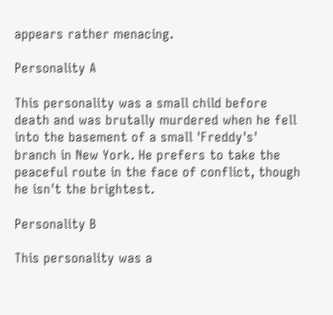appears rather menacing.

Personality A

This personality was a small child before death and was brutally murdered when he fell into the basement of a small 'Freddy's' branch in New York. He prefers to take the peaceful route in the face of conflict, though he isn't the brightest.

Personality B

This personality was a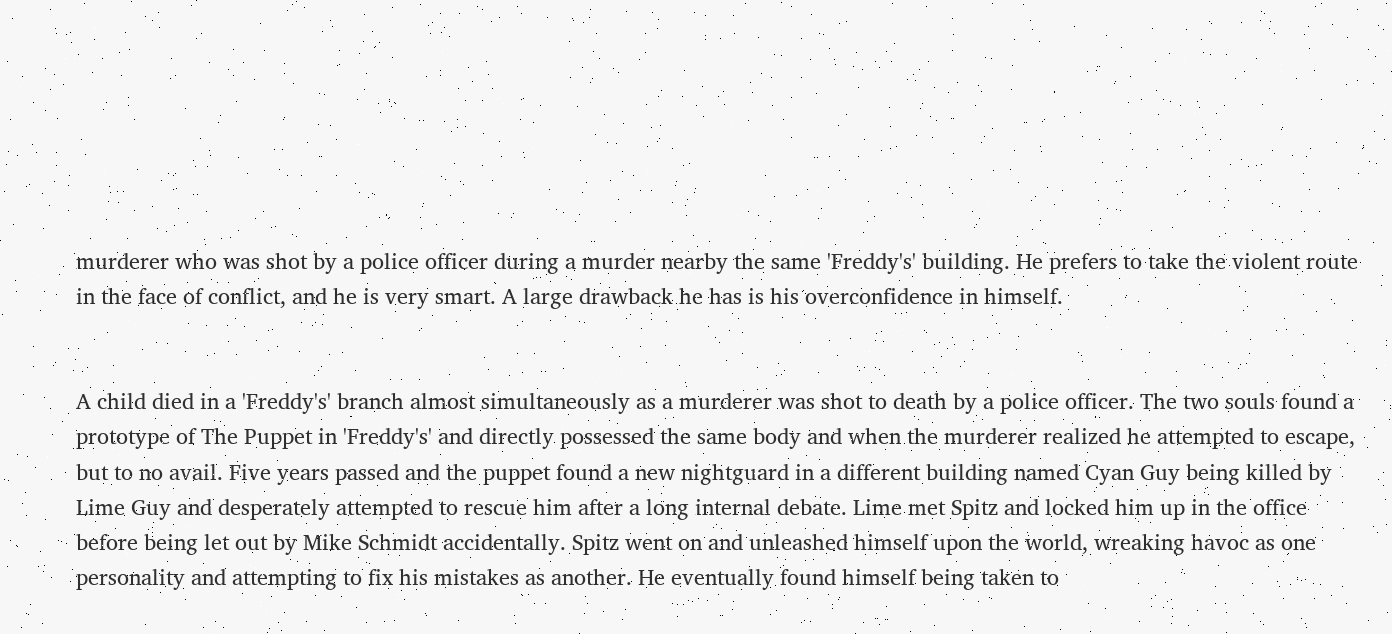murderer who was shot by a police officer during a murder nearby the same 'Freddy's' building. He prefers to take the violent route in the face of conflict, and he is very smart. A large drawback he has is his overconfidence in himself.


A child died in a 'Freddy's' branch almost simultaneously as a murderer was shot to death by a police officer. The two souls found a prototype of The Puppet in 'Freddy's' and directly possessed the same body and when the murderer realized he attempted to escape, but to no avail. Five years passed and the puppet found a new nightguard in a different building named Cyan Guy being killed by Lime Guy and desperately attempted to rescue him after a long internal debate. Lime met Spitz and locked him up in the office before being let out by Mike Schmidt accidentally. Spitz went on and unleashed himself upon the world, wreaking havoc as one personality and attempting to fix his mistakes as another. He eventually found himself being taken to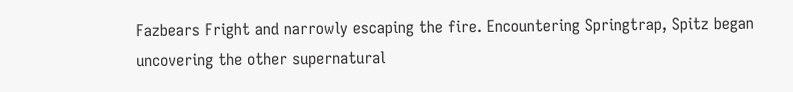Fazbears Fright and narrowly escaping the fire. Encountering Springtrap, Spitz began uncovering the other supernatural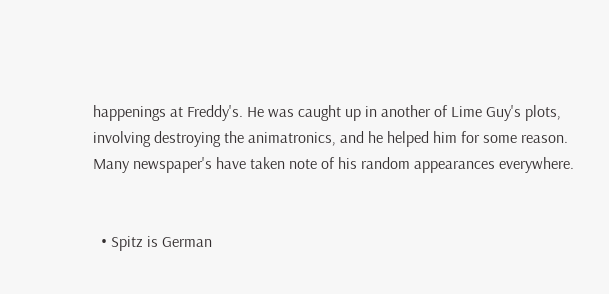happenings at Freddy's. He was caught up in another of Lime Guy's plots, involving destroying the animatronics, and he helped him for some reason. Many newspaper's have taken note of his random appearances everywhere.


  • Spitz is German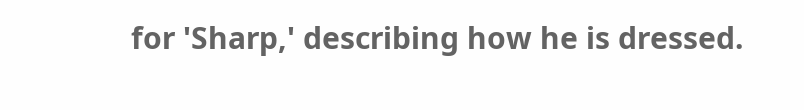for 'Sharp,' describing how he is dressed.